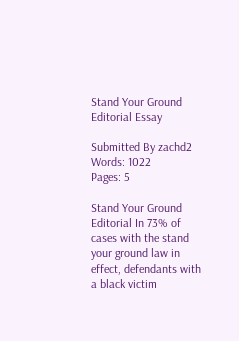Stand Your Ground Editorial Essay

Submitted By zachd2
Words: 1022
Pages: 5

Stand Your Ground Editorial In 73% of cases with the stand your ground law in effect, defendants with a black victim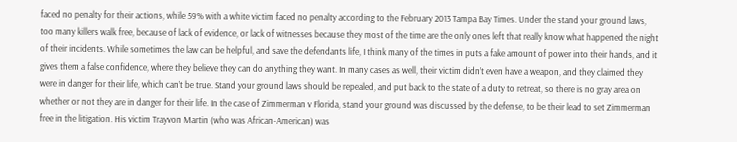faced no penalty for their actions, while 59% with a white victim faced no penalty according to the February 2013 Tampa Bay Times. Under the stand your ground laws, too many killers walk free, because of lack of evidence, or lack of witnesses because they most of the time are the only ones left that really know what happened the night of their incidents. While sometimes the law can be helpful, and save the defendants life, I think many of the times in puts a fake amount of power into their hands, and it gives them a false confidence, where they believe they can do anything they want. In many cases as well, their victim didn’t even have a weapon, and they claimed they were in danger for their life, which can’t be true. Stand your ground laws should be repealed, and put back to the state of a duty to retreat, so there is no gray area on whether or not they are in danger for their life. In the case of Zimmerman v Florida, stand your ground was discussed by the defense, to be their lead to set Zimmerman free in the litigation. His victim Trayvon Martin (who was African-American) was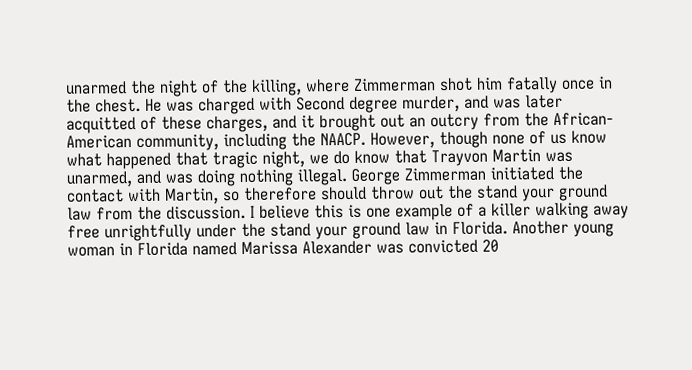unarmed the night of the killing, where Zimmerman shot him fatally once in the chest. He was charged with Second degree murder, and was later acquitted of these charges, and it brought out an outcry from the African-American community, including the NAACP. However, though none of us know what happened that tragic night, we do know that Trayvon Martin was unarmed, and was doing nothing illegal. George Zimmerman initiated the contact with Martin, so therefore should throw out the stand your ground law from the discussion. I believe this is one example of a killer walking away free unrightfully under the stand your ground law in Florida. Another young woman in Florida named Marissa Alexander was convicted 20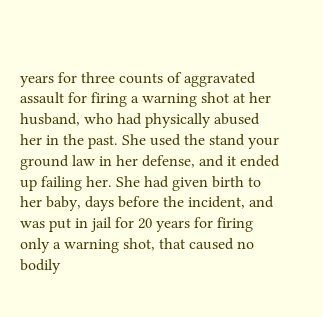years for three counts of aggravated assault for firing a warning shot at her husband, who had physically abused her in the past. She used the stand your ground law in her defense, and it ended up failing her. She had given birth to her baby, days before the incident, and was put in jail for 20 years for firing only a warning shot, that caused no bodily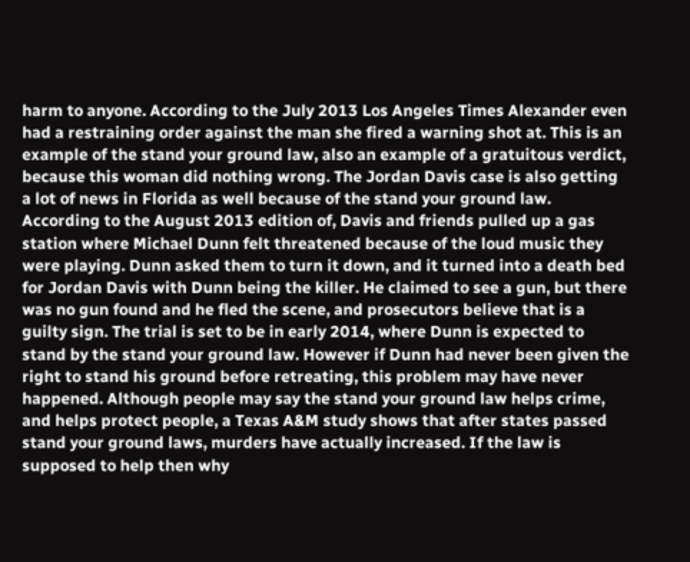harm to anyone. According to the July 2013 Los Angeles Times Alexander even had a restraining order against the man she fired a warning shot at. This is an example of the stand your ground law, also an example of a gratuitous verdict, because this woman did nothing wrong. The Jordan Davis case is also getting a lot of news in Florida as well because of the stand your ground law. According to the August 2013 edition of, Davis and friends pulled up a gas station where Michael Dunn felt threatened because of the loud music they were playing. Dunn asked them to turn it down, and it turned into a death bed for Jordan Davis with Dunn being the killer. He claimed to see a gun, but there was no gun found and he fled the scene, and prosecutors believe that is a guilty sign. The trial is set to be in early 2014, where Dunn is expected to stand by the stand your ground law. However if Dunn had never been given the right to stand his ground before retreating, this problem may have never happened. Although people may say the stand your ground law helps crime, and helps protect people, a Texas A&M study shows that after states passed stand your ground laws, murders have actually increased. If the law is supposed to help then why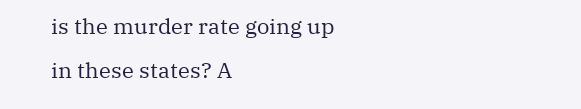is the murder rate going up in these states? A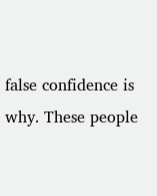false confidence is why. These people